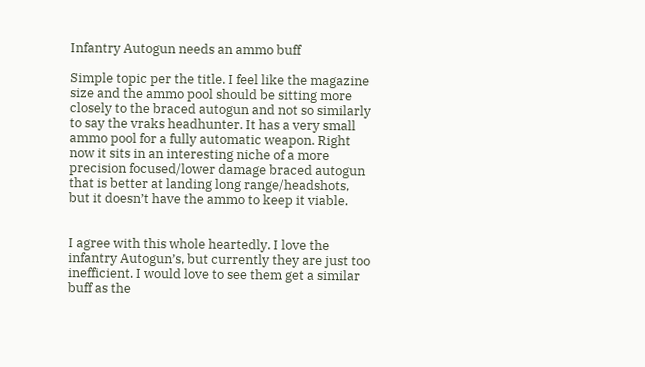Infantry Autogun needs an ammo buff

Simple topic per the title. I feel like the magazine size and the ammo pool should be sitting more closely to the braced autogun and not so similarly to say the vraks headhunter. It has a very small ammo pool for a fully automatic weapon. Right now it sits in an interesting niche of a more precision focused/lower damage braced autogun that is better at landing long range/headshots, but it doesn’t have the ammo to keep it viable.


I agree with this whole heartedly. I love the infantry Autogun’s, but currently they are just too inefficient. I would love to see them get a similar buff as the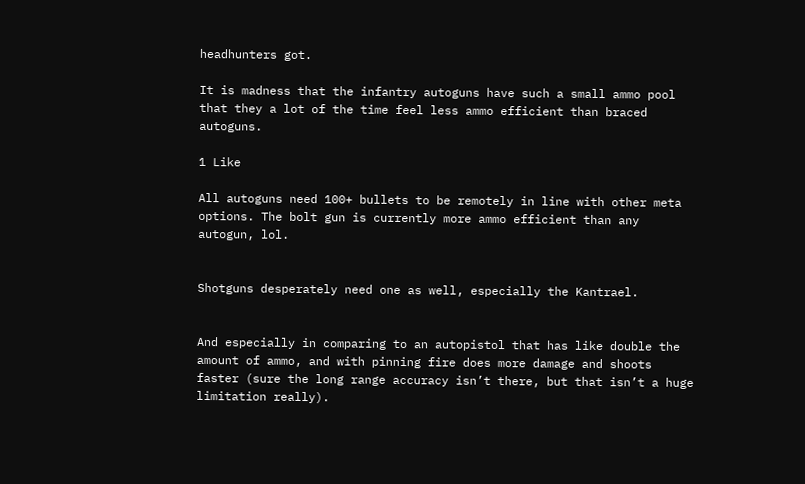headhunters got.

It is madness that the infantry autoguns have such a small ammo pool that they a lot of the time feel less ammo efficient than braced autoguns.

1 Like

All autoguns need 100+ bullets to be remotely in line with other meta options. The bolt gun is currently more ammo efficient than any autogun, lol.


Shotguns desperately need one as well, especially the Kantrael.


And especially in comparing to an autopistol that has like double the amount of ammo, and with pinning fire does more damage and shoots faster (sure the long range accuracy isn’t there, but that isn’t a huge limitation really).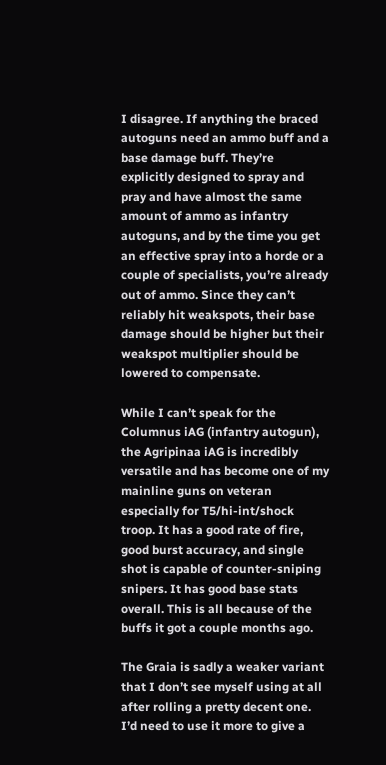I disagree. If anything the braced autoguns need an ammo buff and a base damage buff. They’re explicitly designed to spray and pray and have almost the same amount of ammo as infantry autoguns, and by the time you get an effective spray into a horde or a couple of specialists, you’re already out of ammo. Since they can’t reliably hit weakspots, their base damage should be higher but their weakspot multiplier should be lowered to compensate.

While I can’t speak for the Columnus iAG (infantry autogun), the Agripinaa iAG is incredibly versatile and has become one of my mainline guns on veteran especially for T5/hi-int/shock troop. It has a good rate of fire, good burst accuracy, and single shot is capable of counter-sniping snipers. It has good base stats overall. This is all because of the buffs it got a couple months ago.

The Graia is sadly a weaker variant that I don’t see myself using at all after rolling a pretty decent one. I’d need to use it more to give a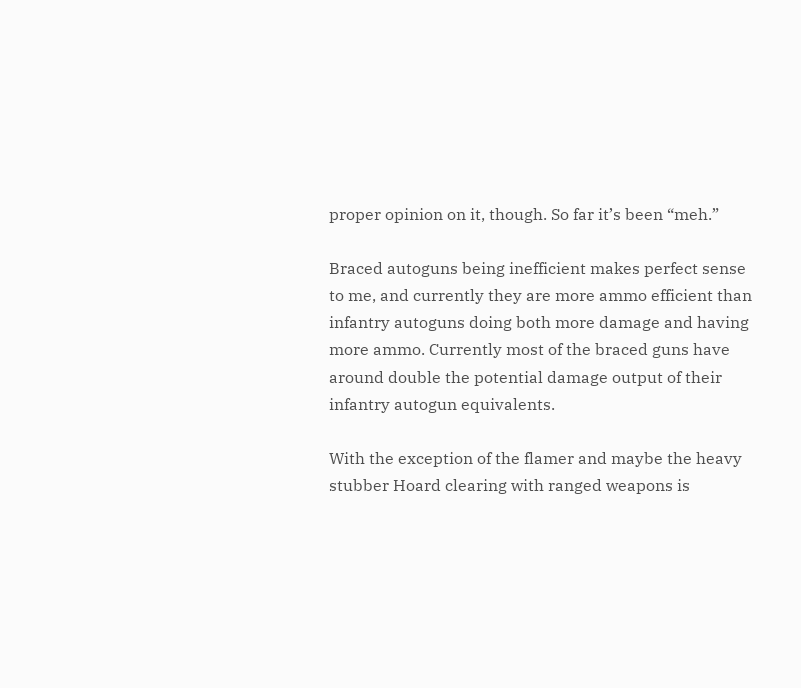proper opinion on it, though. So far it’s been “meh.”

Braced autoguns being inefficient makes perfect sense to me, and currently they are more ammo efficient than infantry autoguns doing both more damage and having more ammo. Currently most of the braced guns have around double the potential damage output of their infantry autogun equivalents.

With the exception of the flamer and maybe the heavy stubber Hoard clearing with ranged weapons is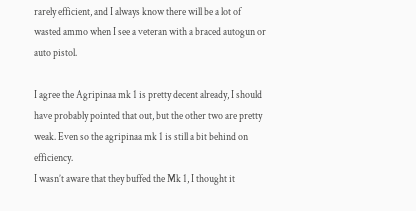rarely efficient, and I always know there will be a lot of wasted ammo when I see a veteran with a braced autogun or auto pistol.

I agree the Agripinaa mk 1 is pretty decent already, I should have probably pointed that out, but the other two are pretty weak. Even so the agripinaa mk 1 is still a bit behind on efficiency.
I wasn’t aware that they buffed the Mk 1, I thought it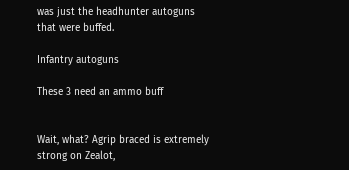was just the headhunter autoguns that were buffed.

Infantry autoguns

These 3 need an ammo buff


Wait, what? Agrip braced is extremely strong on Zealot,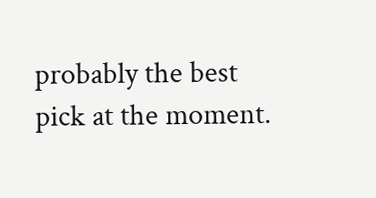probably the best pick at the moment.